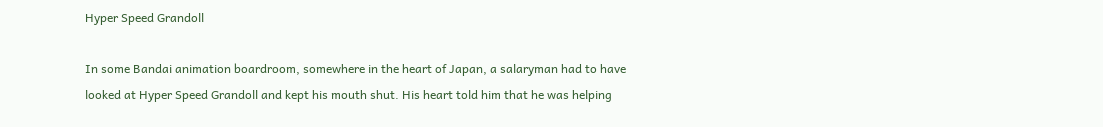Hyper Speed Grandoll

In some Bandai animation boardroom, somewhere in the heart of Japan, a salaryman had to have looked at Hyper Speed Grandoll and kept his mouth shut. His heart told him that he was helping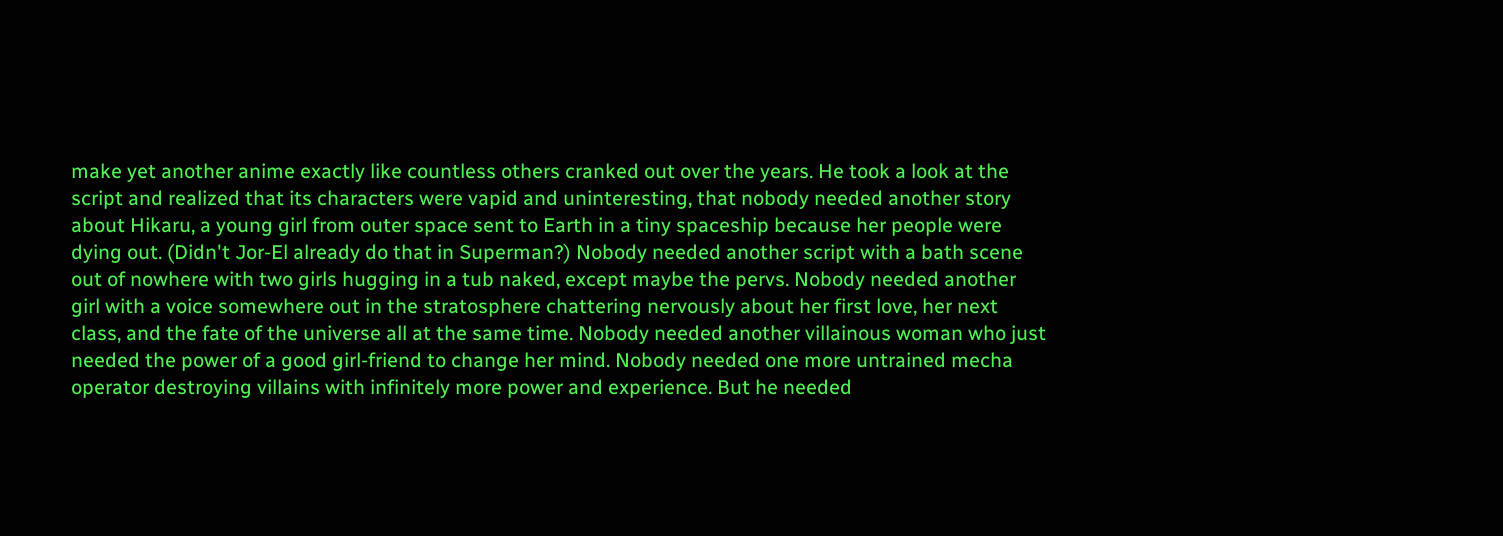make yet another anime exactly like countless others cranked out over the years. He took a look at the script and realized that its characters were vapid and uninteresting, that nobody needed another story about Hikaru, a young girl from outer space sent to Earth in a tiny spaceship because her people were dying out. (Didn't Jor-El already do that in Superman?) Nobody needed another script with a bath scene out of nowhere with two girls hugging in a tub naked, except maybe the pervs. Nobody needed another girl with a voice somewhere out in the stratosphere chattering nervously about her first love, her next class, and the fate of the universe all at the same time. Nobody needed another villainous woman who just needed the power of a good girl-friend to change her mind. Nobody needed one more untrained mecha operator destroying villains with infinitely more power and experience. But he needed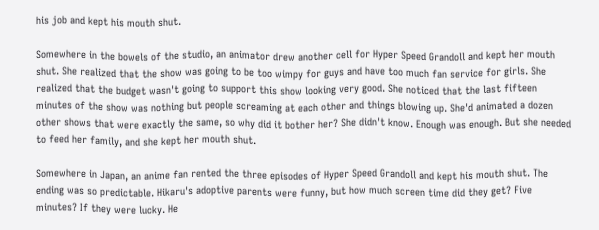his job and kept his mouth shut.

Somewhere in the bowels of the studio, an animator drew another cell for Hyper Speed Grandoll and kept her mouth shut. She realized that the show was going to be too wimpy for guys and have too much fan service for girls. She realized that the budget wasn't going to support this show looking very good. She noticed that the last fifteen minutes of the show was nothing but people screaming at each other and things blowing up. She'd animated a dozen other shows that were exactly the same, so why did it bother her? She didn't know. Enough was enough. But she needed to feed her family, and she kept her mouth shut.

Somewhere in Japan, an anime fan rented the three episodes of Hyper Speed Grandoll and kept his mouth shut. The ending was so predictable. Hikaru's adoptive parents were funny, but how much screen time did they get? Five minutes? If they were lucky. He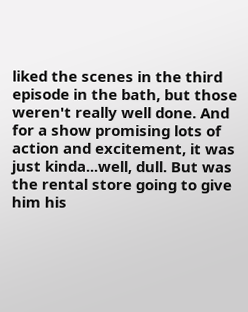liked the scenes in the third episode in the bath, but those weren't really well done. And for a show promising lots of action and excitement, it was just kinda...well, dull. But was the rental store going to give him his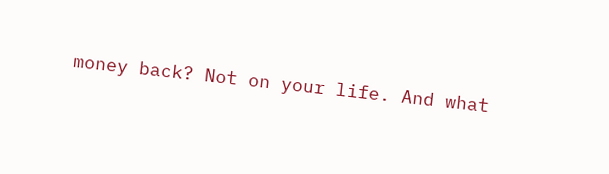money back? Not on your life. And what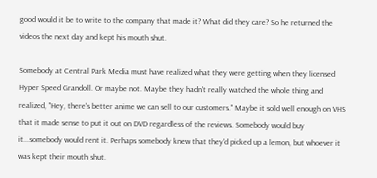good would it be to write to the company that made it? What did they care? So he returned the videos the next day and kept his mouth shut.

Somebody at Central Park Media must have realized what they were getting when they licensed Hyper Speed Grandoll. Or maybe not. Maybe they hadn't really watched the whole thing and realized, "Hey, there's better anime we can sell to our customers." Maybe it sold well enough on VHS that it made sense to put it out on DVD regardless of the reviews. Somebody would buy it...somebody would rent it. Perhaps somebody knew that they'd picked up a lemon, but whoever it was kept their mouth shut.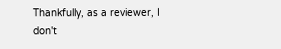Thankfully, as a reviewer, I don't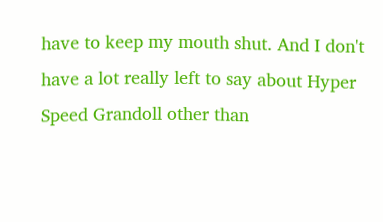have to keep my mouth shut. And I don't have a lot really left to say about Hyper Speed Grandoll other than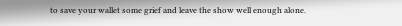to save your wallet some grief and leave the show well enough alone.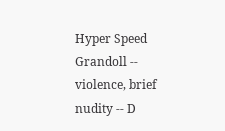Hyper Speed Grandoll -- violence, brief nudity -- D